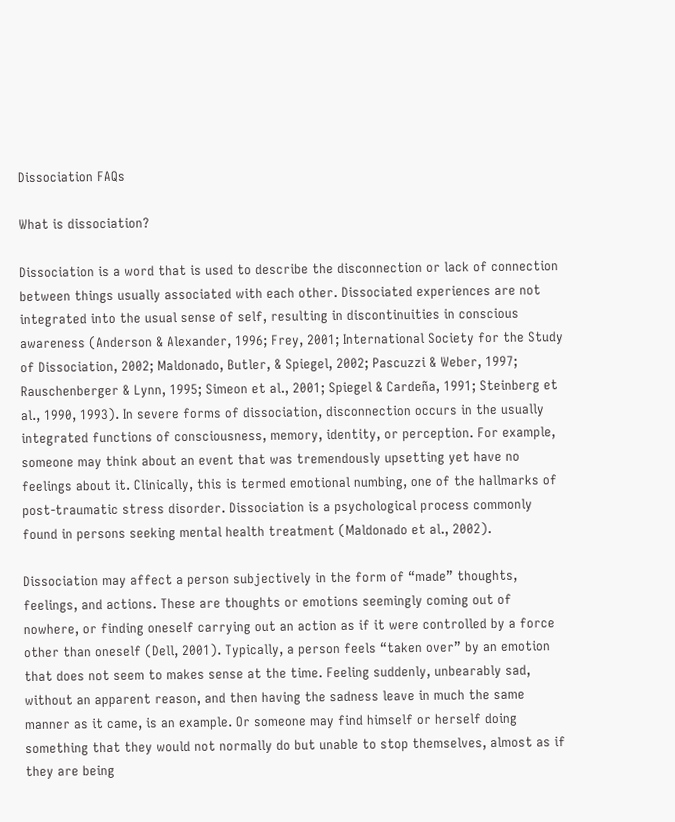Dissociation FAQs

What is dissociation?

Dissociation is a word that is used to describe the disconnection or lack of connection between things usually associated with each other. Dissociated experiences are not integrated into the usual sense of self, resulting in discontinuities in conscious awareness (Anderson & Alexander, 1996; Frey, 2001; International Society for the Study of Dissociation, 2002; Maldonado, Butler, & Spiegel, 2002; Pascuzzi & Weber, 1997; Rauschenberger & Lynn, 1995; Simeon et al., 2001; Spiegel & Cardeña, 1991; Steinberg et al., 1990, 1993). In severe forms of dissociation, disconnection occurs in the usually integrated functions of consciousness, memory, identity, or perception. For example, someone may think about an event that was tremendously upsetting yet have no feelings about it. Clinically, this is termed emotional numbing, one of the hallmarks of post-traumatic stress disorder. Dissociation is a psychological process commonly found in persons seeking mental health treatment (Maldonado et al., 2002).

Dissociation may affect a person subjectively in the form of “made” thoughts, feelings, and actions. These are thoughts or emotions seemingly coming out of nowhere, or finding oneself carrying out an action as if it were controlled by a force other than oneself (Dell, 2001). Typically, a person feels “taken over” by an emotion that does not seem to makes sense at the time. Feeling suddenly, unbearably sad, without an apparent reason, and then having the sadness leave in much the same manner as it came, is an example. Or someone may find himself or herself doing something that they would not normally do but unable to stop themselves, almost as if they are being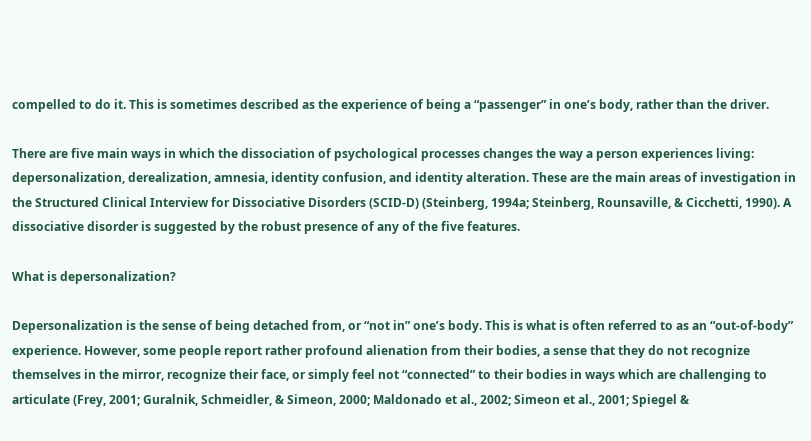compelled to do it. This is sometimes described as the experience of being a “passenger” in one’s body, rather than the driver.

There are five main ways in which the dissociation of psychological processes changes the way a person experiences living: depersonalization, derealization, amnesia, identity confusion, and identity alteration. These are the main areas of investigation in the Structured Clinical Interview for Dissociative Disorders (SCID-D) (Steinberg, 1994a; Steinberg, Rounsaville, & Cicchetti, 1990). A dissociative disorder is suggested by the robust presence of any of the five features.

What is depersonalization?

Depersonalization is the sense of being detached from, or “not in” one’s body. This is what is often referred to as an “out-of-body” experience. However, some people report rather profound alienation from their bodies, a sense that they do not recognize themselves in the mirror, recognize their face, or simply feel not “connected” to their bodies in ways which are challenging to articulate (Frey, 2001; Guralnik, Schmeidler, & Simeon, 2000; Maldonado et al., 2002; Simeon et al., 2001; Spiegel &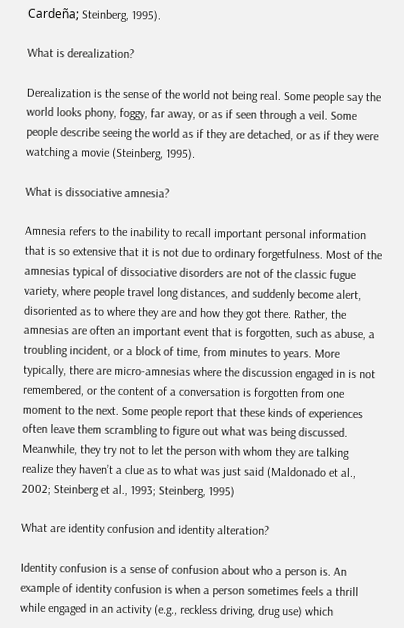Cardeña; Steinberg, 1995).

What is derealization?

Derealization is the sense of the world not being real. Some people say the world looks phony, foggy, far away, or as if seen through a veil. Some people describe seeing the world as if they are detached, or as if they were watching a movie (Steinberg, 1995).

What is dissociative amnesia?

Amnesia refers to the inability to recall important personal information that is so extensive that it is not due to ordinary forgetfulness. Most of the amnesias typical of dissociative disorders are not of the classic fugue variety, where people travel long distances, and suddenly become alert, disoriented as to where they are and how they got there. Rather, the amnesias are often an important event that is forgotten, such as abuse, a troubling incident, or a block of time, from minutes to years. More typically, there are micro-amnesias where the discussion engaged in is not remembered, or the content of a conversation is forgotten from one moment to the next. Some people report that these kinds of experiences often leave them scrambling to figure out what was being discussed. Meanwhile, they try not to let the person with whom they are talking realize they haven’t a clue as to what was just said (Maldonado et al., 2002; Steinberg et al., 1993; Steinberg, 1995)

What are identity confusion and identity alteration?

Identity confusion is a sense of confusion about who a person is. An example of identity confusion is when a person sometimes feels a thrill while engaged in an activity (e.g., reckless driving, drug use) which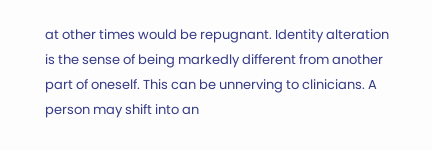at other times would be repugnant. Identity alteration is the sense of being markedly different from another part of oneself. This can be unnerving to clinicians. A person may shift into an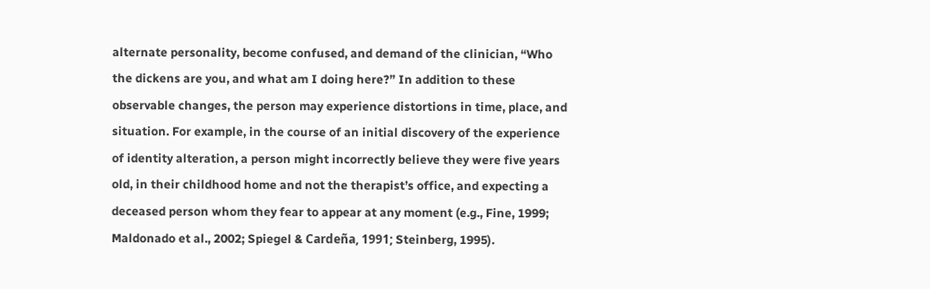alternate personality, become confused, and demand of the clinician, “Who the dickens are you, and what am I doing here?” In addition to these observable changes, the person may experience distortions in time, place, and situation. For example, in the course of an initial discovery of the experience of identity alteration, a person might incorrectly believe they were five years old, in their childhood home and not the therapist’s office, and expecting a deceased person whom they fear to appear at any moment (e.g., Fine, 1999; Maldonado et al., 2002; Spiegel & Cardeña, 1991; Steinberg, 1995).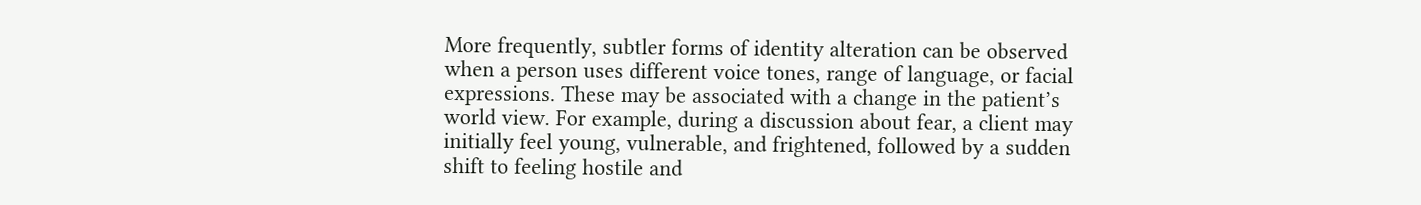More frequently, subtler forms of identity alteration can be observed when a person uses different voice tones, range of language, or facial expressions. These may be associated with a change in the patient’s world view. For example, during a discussion about fear, a client may initially feel young, vulnerable, and frightened, followed by a sudden shift to feeling hostile and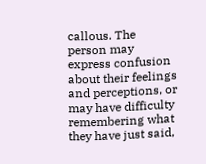callous. The person may express confusion about their feelings and perceptions, or may have difficulty remembering what they have just said,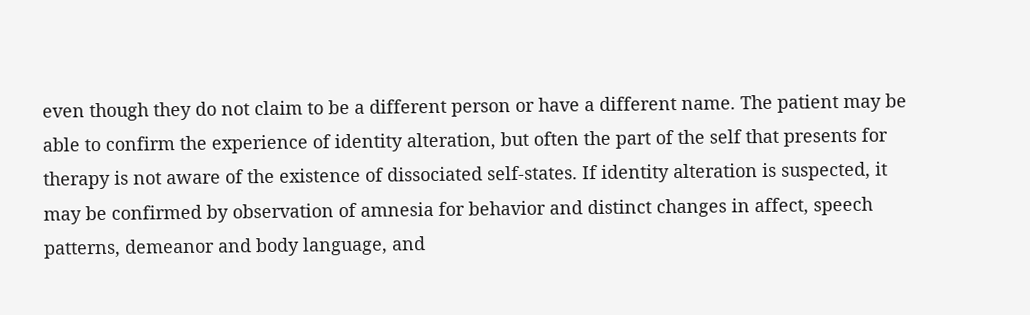even though they do not claim to be a different person or have a different name. The patient may be able to confirm the experience of identity alteration, but often the part of the self that presents for therapy is not aware of the existence of dissociated self-states. If identity alteration is suspected, it may be confirmed by observation of amnesia for behavior and distinct changes in affect, speech patterns, demeanor and body language, and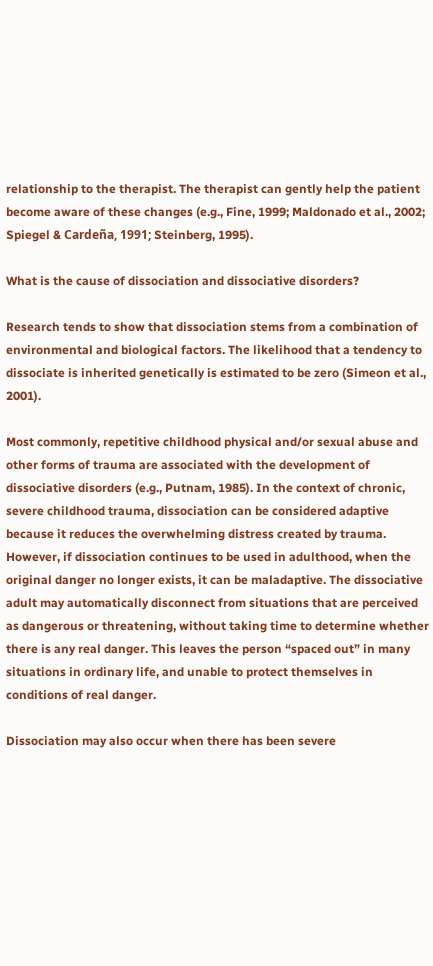relationship to the therapist. The therapist can gently help the patient become aware of these changes (e.g., Fine, 1999; Maldonado et al., 2002; Spiegel & Cardeña, 1991; Steinberg, 1995).

What is the cause of dissociation and dissociative disorders?

Research tends to show that dissociation stems from a combination of environmental and biological factors. The likelihood that a tendency to dissociate is inherited genetically is estimated to be zero (Simeon et al., 2001).

Most commonly, repetitive childhood physical and/or sexual abuse and other forms of trauma are associated with the development of dissociative disorders (e.g., Putnam, 1985). In the context of chronic, severe childhood trauma, dissociation can be considered adaptive because it reduces the overwhelming distress created by trauma. However, if dissociation continues to be used in adulthood, when the original danger no longer exists, it can be maladaptive. The dissociative adult may automatically disconnect from situations that are perceived as dangerous or threatening, without taking time to determine whether there is any real danger. This leaves the person “spaced out” in many situations in ordinary life, and unable to protect themselves in conditions of real danger.

Dissociation may also occur when there has been severe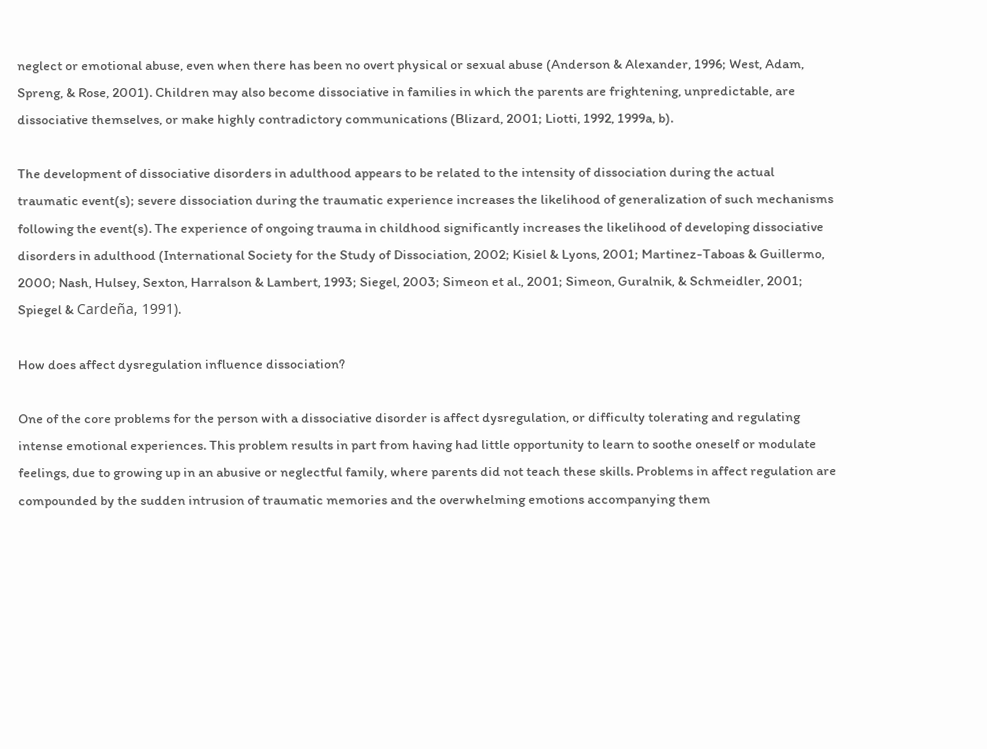neglect or emotional abuse, even when there has been no overt physical or sexual abuse (Anderson & Alexander, 1996; West, Adam, Spreng, & Rose, 2001). Children may also become dissociative in families in which the parents are frightening, unpredictable, are dissociative themselves, or make highly contradictory communications (Blizard, 2001; Liotti, 1992, 1999a, b).

The development of dissociative disorders in adulthood appears to be related to the intensity of dissociation during the actual traumatic event(s); severe dissociation during the traumatic experience increases the likelihood of generalization of such mechanisms following the event(s). The experience of ongoing trauma in childhood significantly increases the likelihood of developing dissociative disorders in adulthood (International Society for the Study of Dissociation, 2002; Kisiel & Lyons, 2001; Martinez-Taboas & Guillermo, 2000; Nash, Hulsey, Sexton, Harralson & Lambert, 1993; Siegel, 2003; Simeon et al., 2001; Simeon, Guralnik, & Schmeidler, 2001; Spiegel & Cardeña, 1991).

How does affect dysregulation influence dissociation?

One of the core problems for the person with a dissociative disorder is affect dysregulation, or difficulty tolerating and regulating intense emotional experiences. This problem results in part from having had little opportunity to learn to soothe oneself or modulate feelings, due to growing up in an abusive or neglectful family, where parents did not teach these skills. Problems in affect regulation are compounded by the sudden intrusion of traumatic memories and the overwhelming emotions accompanying them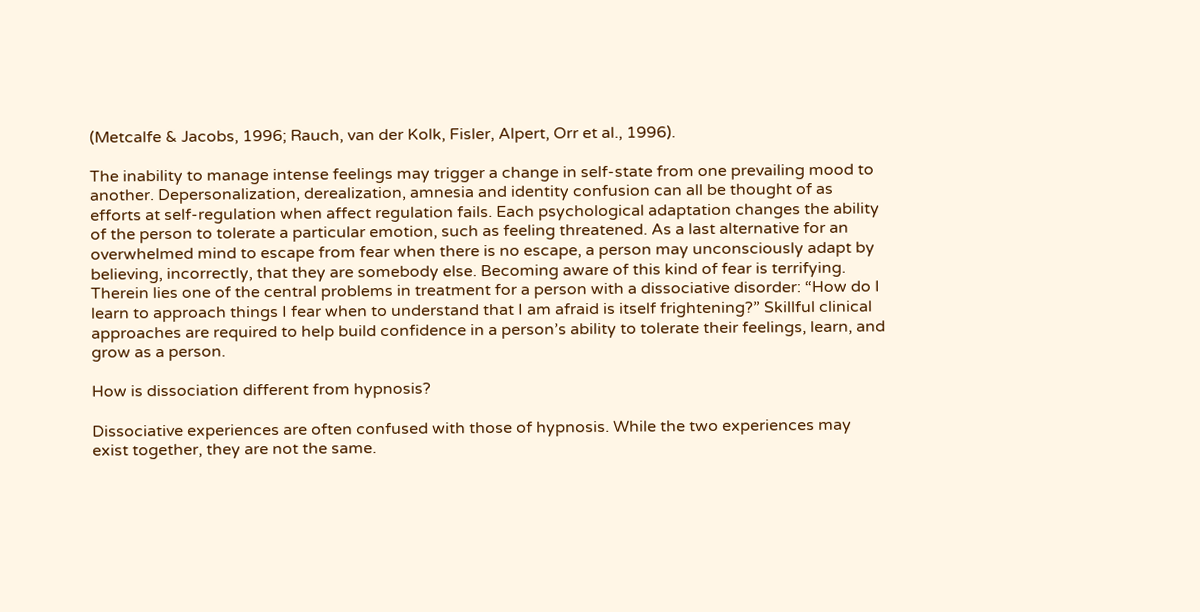(Metcalfe & Jacobs, 1996; Rauch, van der Kolk, Fisler, Alpert, Orr et al., 1996).

The inability to manage intense feelings may trigger a change in self-state from one prevailing mood to another. Depersonalization, derealization, amnesia and identity confusion can all be thought of as efforts at self-regulation when affect regulation fails. Each psychological adaptation changes the ability of the person to tolerate a particular emotion, such as feeling threatened. As a last alternative for an overwhelmed mind to escape from fear when there is no escape, a person may unconsciously adapt by believing, incorrectly, that they are somebody else. Becoming aware of this kind of fear is terrifying. Therein lies one of the central problems in treatment for a person with a dissociative disorder: “How do I learn to approach things I fear when to understand that I am afraid is itself frightening?” Skillful clinical approaches are required to help build confidence in a person’s ability to tolerate their feelings, learn, and grow as a person.

How is dissociation different from hypnosis?

Dissociative experiences are often confused with those of hypnosis. While the two experiences may exist together, they are not the same.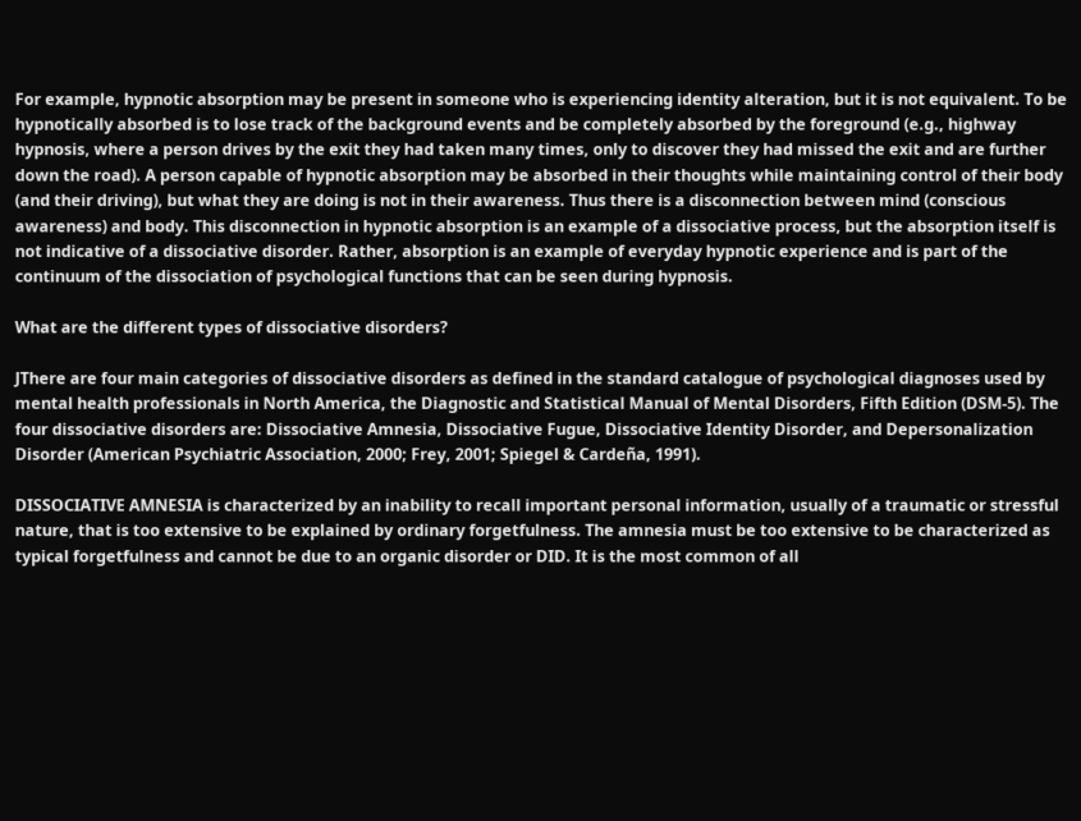For example, hypnotic absorption may be present in someone who is experiencing identity alteration, but it is not equivalent. To be hypnotically absorbed is to lose track of the background events and be completely absorbed by the foreground (e.g., highway hypnosis, where a person drives by the exit they had taken many times, only to discover they had missed the exit and are further down the road). A person capable of hypnotic absorption may be absorbed in their thoughts while maintaining control of their body (and their driving), but what they are doing is not in their awareness. Thus there is a disconnection between mind (conscious awareness) and body. This disconnection in hypnotic absorption is an example of a dissociative process, but the absorption itself is not indicative of a dissociative disorder. Rather, absorption is an example of everyday hypnotic experience and is part of the continuum of the dissociation of psychological functions that can be seen during hypnosis.

What are the different types of dissociative disorders?

JThere are four main categories of dissociative disorders as defined in the standard catalogue of psychological diagnoses used by mental health professionals in North America, the Diagnostic and Statistical Manual of Mental Disorders, Fifth Edition (DSM-5). The four dissociative disorders are: Dissociative Amnesia, Dissociative Fugue, Dissociative Identity Disorder, and Depersonalization Disorder (American Psychiatric Association, 2000; Frey, 2001; Spiegel & Cardeña, 1991).

DISSOCIATIVE AMNESIA is characterized by an inability to recall important personal information, usually of a traumatic or stressful nature, that is too extensive to be explained by ordinary forgetfulness. The amnesia must be too extensive to be characterized as typical forgetfulness and cannot be due to an organic disorder or DID. It is the most common of all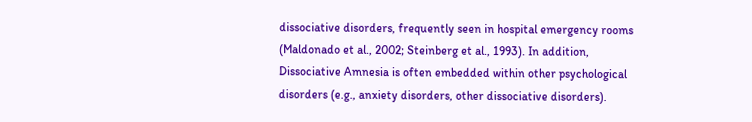dissociative disorders, frequently seen in hospital emergency rooms (Maldonado et al., 2002; Steinberg et al., 1993). In addition, Dissociative Amnesia is often embedded within other psychological disorders (e.g., anxiety disorders, other dissociative disorders).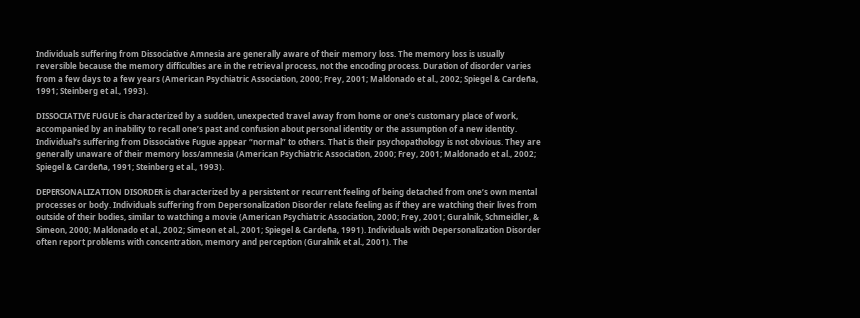Individuals suffering from Dissociative Amnesia are generally aware of their memory loss. The memory loss is usually reversible because the memory difficulties are in the retrieval process, not the encoding process. Duration of disorder varies from a few days to a few years (American Psychiatric Association, 2000; Frey, 2001; Maldonado et al., 2002; Spiegel & Cardeña, 1991; Steinberg et al., 1993).

DISSOCIATIVE FUGUE is characterized by a sudden, unexpected travel away from home or one’s customary place of work, accompanied by an inability to recall one’s past and confusion about personal identity or the assumption of a new identity. Individual’s suffering from Dissociative Fugue appear “normal” to others. That is their psychopathology is not obvious. They are generally unaware of their memory loss/amnesia (American Psychiatric Association, 2000; Frey, 2001; Maldonado et al., 2002; Spiegel & Cardeña, 1991; Steinberg et al., 1993).

DEPERSONALIZATION DISORDER is characterized by a persistent or recurrent feeling of being detached from one’s own mental processes or body. Individuals suffering from Depersonalization Disorder relate feeling as if they are watching their lives from outside of their bodies, similar to watching a movie (American Psychiatric Association, 2000; Frey, 2001; Guralnik, Schmeidler, & Simeon, 2000; Maldonado et al., 2002; Simeon et al., 2001; Spiegel & Cardeña, 1991). Individuals with Depersonalization Disorder often report problems with concentration, memory and perception (Guralnik et al., 2001). The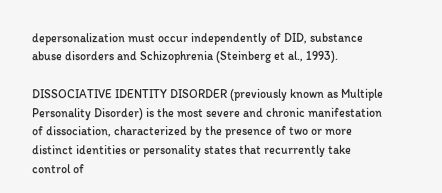depersonalization must occur independently of DID, substance abuse disorders and Schizophrenia (Steinberg et al., 1993).

DISSOCIATIVE IDENTITY DISORDER (previously known as Multiple Personality Disorder) is the most severe and chronic manifestation of dissociation, characterized by the presence of two or more distinct identities or personality states that recurrently take control of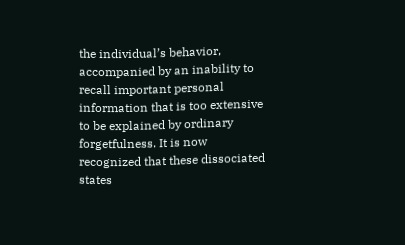the individual’s behavior, accompanied by an inability to recall important personal information that is too extensive to be explained by ordinary forgetfulness. It is now recognized that these dissociated states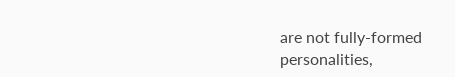are not fully-formed personalities,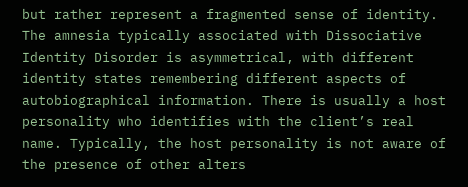but rather represent a fragmented sense of identity. The amnesia typically associated with Dissociative Identity Disorder is asymmetrical, with different identity states remembering different aspects of autobiographical information. There is usually a host personality who identifies with the client’s real name. Typically, the host personality is not aware of the presence of other alters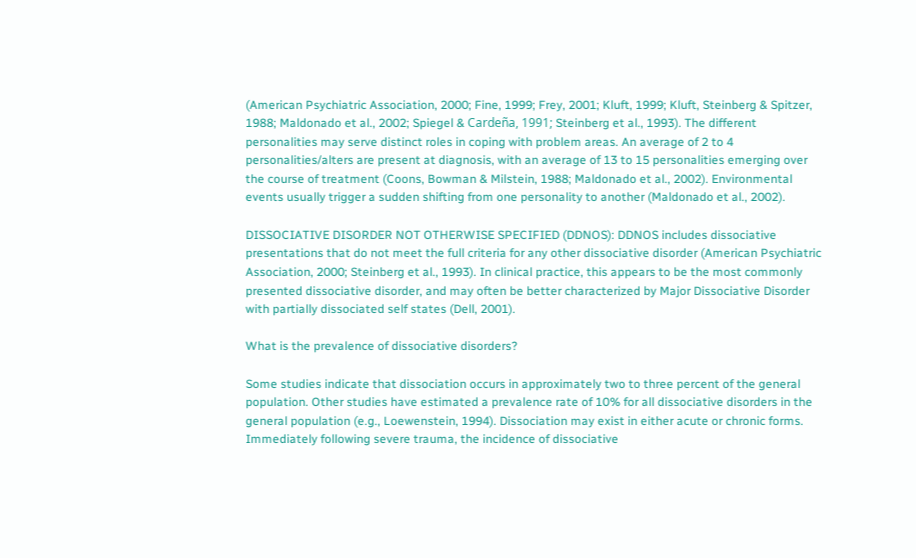(American Psychiatric Association, 2000; Fine, 1999; Frey, 2001; Kluft, 1999; Kluft, Steinberg & Spitzer, 1988; Maldonado et al., 2002; Spiegel & Cardeña, 1991; Steinberg et al., 1993). The different personalities may serve distinct roles in coping with problem areas. An average of 2 to 4 personalities/alters are present at diagnosis, with an average of 13 to 15 personalities emerging over the course of treatment (Coons, Bowman & Milstein, 1988; Maldonado et al., 2002). Environmental events usually trigger a sudden shifting from one personality to another (Maldonado et al., 2002).

DISSOCIATIVE DISORDER NOT OTHERWISE SPECIFIED (DDNOS): DDNOS includes dissociative presentations that do not meet the full criteria for any other dissociative disorder (American Psychiatric Association, 2000; Steinberg et al., 1993). In clinical practice, this appears to be the most commonly presented dissociative disorder, and may often be better characterized by Major Dissociative Disorder with partially dissociated self states (Dell, 2001).

What is the prevalence of dissociative disorders?

Some studies indicate that dissociation occurs in approximately two to three percent of the general population. Other studies have estimated a prevalence rate of 10% for all dissociative disorders in the general population (e.g., Loewenstein, 1994). Dissociation may exist in either acute or chronic forms. Immediately following severe trauma, the incidence of dissociative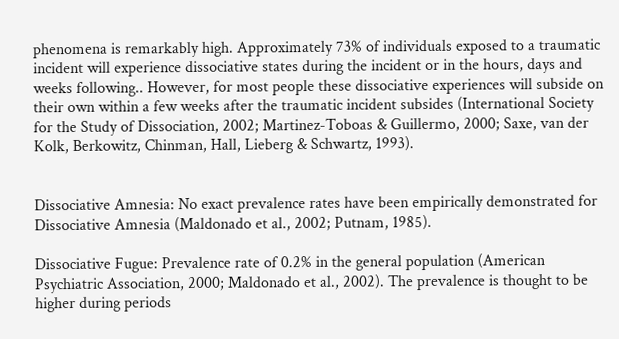phenomena is remarkably high. Approximately 73% of individuals exposed to a traumatic incident will experience dissociative states during the incident or in the hours, days and weeks following.. However, for most people these dissociative experiences will subside on their own within a few weeks after the traumatic incident subsides (International Society for the Study of Dissociation, 2002; Martinez-Toboas & Guillermo, 2000; Saxe, van der Kolk, Berkowitz, Chinman, Hall, Lieberg & Schwartz, 1993).


Dissociative Amnesia: No exact prevalence rates have been empirically demonstrated for Dissociative Amnesia (Maldonado et al., 2002; Putnam, 1985).

Dissociative Fugue: Prevalence rate of 0.2% in the general population (American Psychiatric Association, 2000; Maldonado et al., 2002). The prevalence is thought to be higher during periods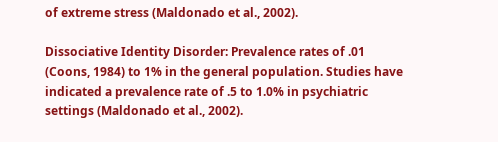of extreme stress (Maldonado et al., 2002).

Dissociative Identity Disorder: Prevalence rates of .01 (Coons, 1984) to 1% in the general population. Studies have indicated a prevalence rate of .5 to 1.0% in psychiatric settings (Maldonado et al., 2002).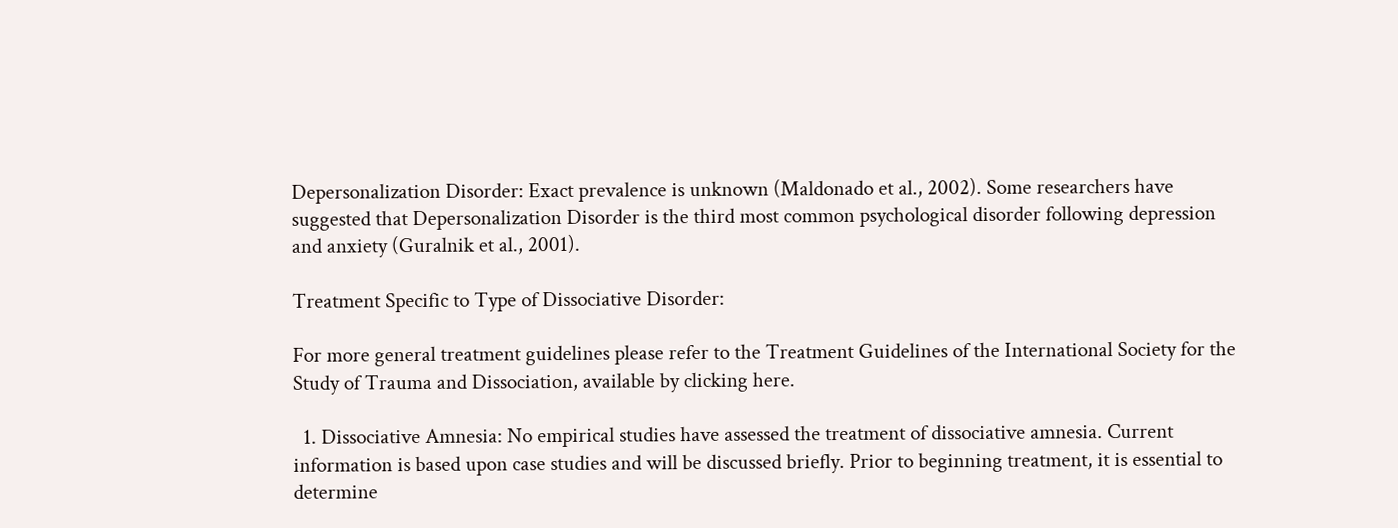Depersonalization Disorder: Exact prevalence is unknown (Maldonado et al., 2002). Some researchers have suggested that Depersonalization Disorder is the third most common psychological disorder following depression and anxiety (Guralnik et al., 2001).

Treatment Specific to Type of Dissociative Disorder:

For more general treatment guidelines please refer to the Treatment Guidelines of the International Society for the Study of Trauma and Dissociation, available by clicking here.

  1. Dissociative Amnesia: No empirical studies have assessed the treatment of dissociative amnesia. Current information is based upon case studies and will be discussed briefly. Prior to beginning treatment, it is essential to determine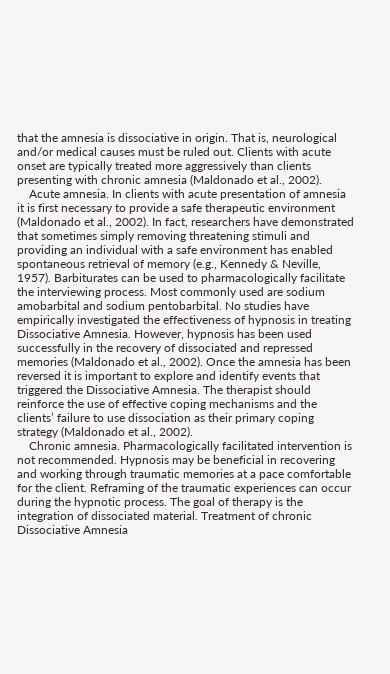that the amnesia is dissociative in origin. That is, neurological and/or medical causes must be ruled out. Clients with acute onset are typically treated more aggressively than clients presenting with chronic amnesia (Maldonado et al., 2002).
    Acute amnesia. In clients with acute presentation of amnesia it is first necessary to provide a safe therapeutic environment (Maldonado et al., 2002). In fact, researchers have demonstrated that sometimes simply removing threatening stimuli and providing an individual with a safe environment has enabled spontaneous retrieval of memory (e.g., Kennedy & Neville, 1957). Barbiturates can be used to pharmacologically facilitate the interviewing process. Most commonly used are sodium amobarbital and sodium pentobarbital. No studies have empirically investigated the effectiveness of hypnosis in treating Dissociative Amnesia. However, hypnosis has been used successfully in the recovery of dissociated and repressed memories (Maldonado et al., 2002). Once the amnesia has been reversed it is important to explore and identify events that triggered the Dissociative Amnesia. The therapist should reinforce the use of effective coping mechanisms and the clients’ failure to use dissociation as their primary coping strategy (Maldonado et al., 2002).
    Chronic amnesia. Pharmacologically facilitated intervention is not recommended. Hypnosis may be beneficial in recovering and working through traumatic memories at a pace comfortable for the client. Reframing of the traumatic experiences can occur during the hypnotic process. The goal of therapy is the integration of dissociated material. Treatment of chronic Dissociative Amnesia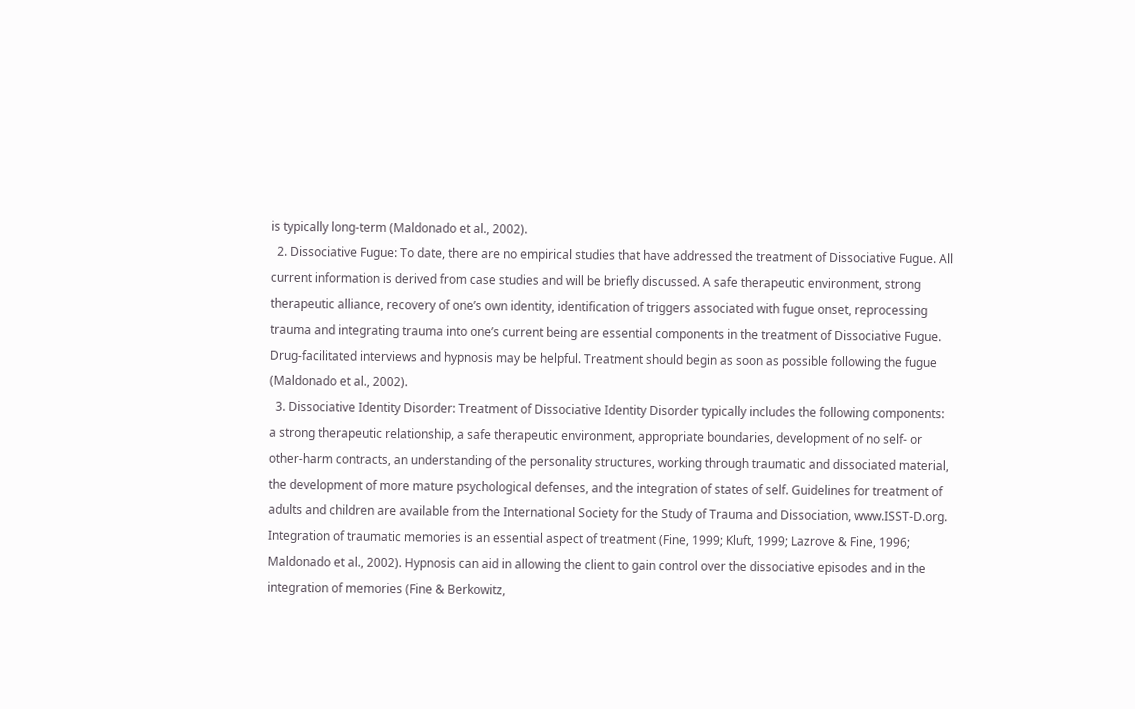is typically long-term (Maldonado et al., 2002).
  2. Dissociative Fugue: To date, there are no empirical studies that have addressed the treatment of Dissociative Fugue. All current information is derived from case studies and will be briefly discussed. A safe therapeutic environment, strong therapeutic alliance, recovery of one’s own identity, identification of triggers associated with fugue onset, reprocessing trauma and integrating trauma into one’s current being are essential components in the treatment of Dissociative Fugue. Drug-facilitated interviews and hypnosis may be helpful. Treatment should begin as soon as possible following the fugue (Maldonado et al., 2002).
  3. Dissociative Identity Disorder: Treatment of Dissociative Identity Disorder typically includes the following components: a strong therapeutic relationship, a safe therapeutic environment, appropriate boundaries, development of no self- or other-harm contracts, an understanding of the personality structures, working through traumatic and dissociated material, the development of more mature psychological defenses, and the integration of states of self. Guidelines for treatment of adults and children are available from the International Society for the Study of Trauma and Dissociation, www.ISST-D.org. Integration of traumatic memories is an essential aspect of treatment (Fine, 1999; Kluft, 1999; Lazrove & Fine, 1996; Maldonado et al., 2002). Hypnosis can aid in allowing the client to gain control over the dissociative episodes and in the integration of memories (Fine & Berkowitz,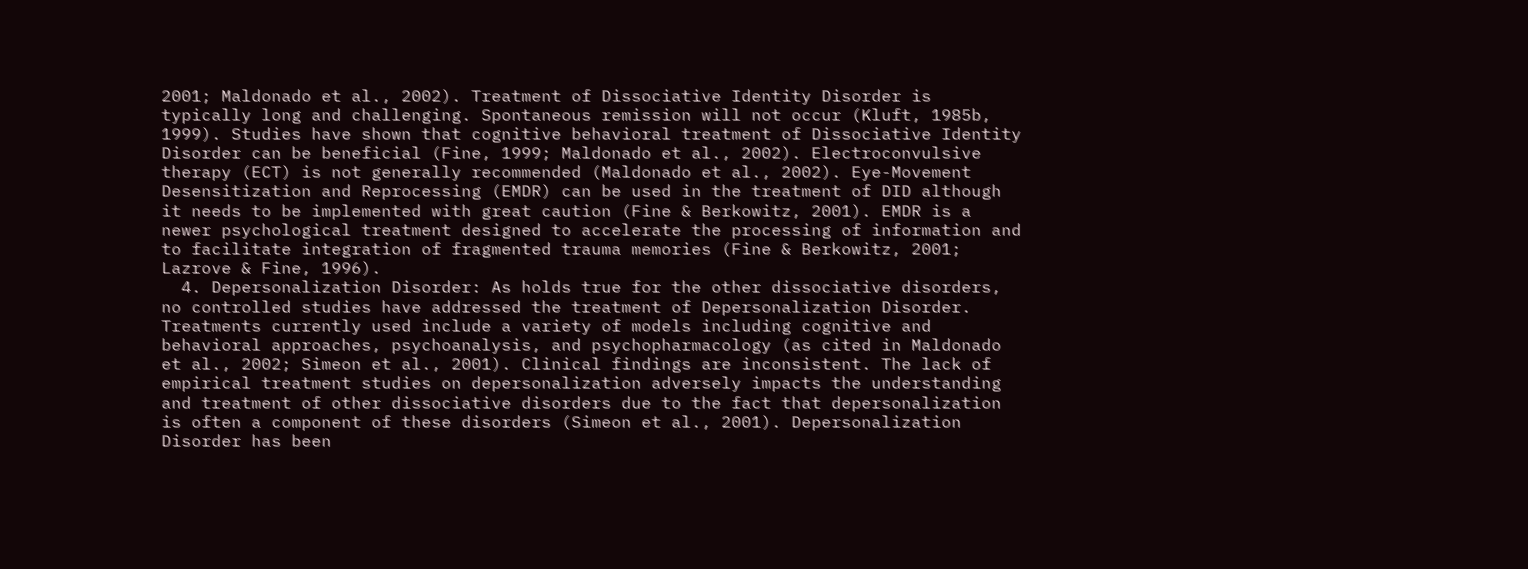2001; Maldonado et al., 2002). Treatment of Dissociative Identity Disorder is typically long and challenging. Spontaneous remission will not occur (Kluft, 1985b, 1999). Studies have shown that cognitive behavioral treatment of Dissociative Identity Disorder can be beneficial (Fine, 1999; Maldonado et al., 2002). Electroconvulsive therapy (ECT) is not generally recommended (Maldonado et al., 2002). Eye-Movement Desensitization and Reprocessing (EMDR) can be used in the treatment of DID although it needs to be implemented with great caution (Fine & Berkowitz, 2001). EMDR is a newer psychological treatment designed to accelerate the processing of information and to facilitate integration of fragmented trauma memories (Fine & Berkowitz, 2001; Lazrove & Fine, 1996).
  4. Depersonalization Disorder: As holds true for the other dissociative disorders, no controlled studies have addressed the treatment of Depersonalization Disorder. Treatments currently used include a variety of models including cognitive and behavioral approaches, psychoanalysis, and psychopharmacology (as cited in Maldonado et al., 2002; Simeon et al., 2001). Clinical findings are inconsistent. The lack of empirical treatment studies on depersonalization adversely impacts the understanding and treatment of other dissociative disorders due to the fact that depersonalization is often a component of these disorders (Simeon et al., 2001). Depersonalization Disorder has been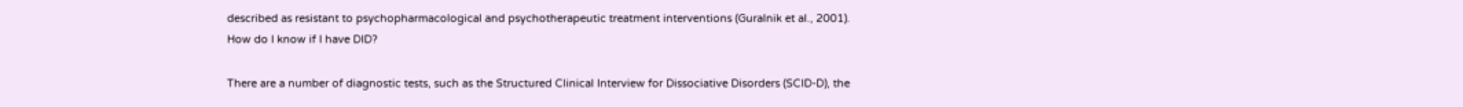described as resistant to psychopharmacological and psychotherapeutic treatment interventions (Guralnik et al., 2001).
How do I know if I have DID?

There are a number of diagnostic tests, such as the Structured Clinical Interview for Dissociative Disorders (SCID-D), the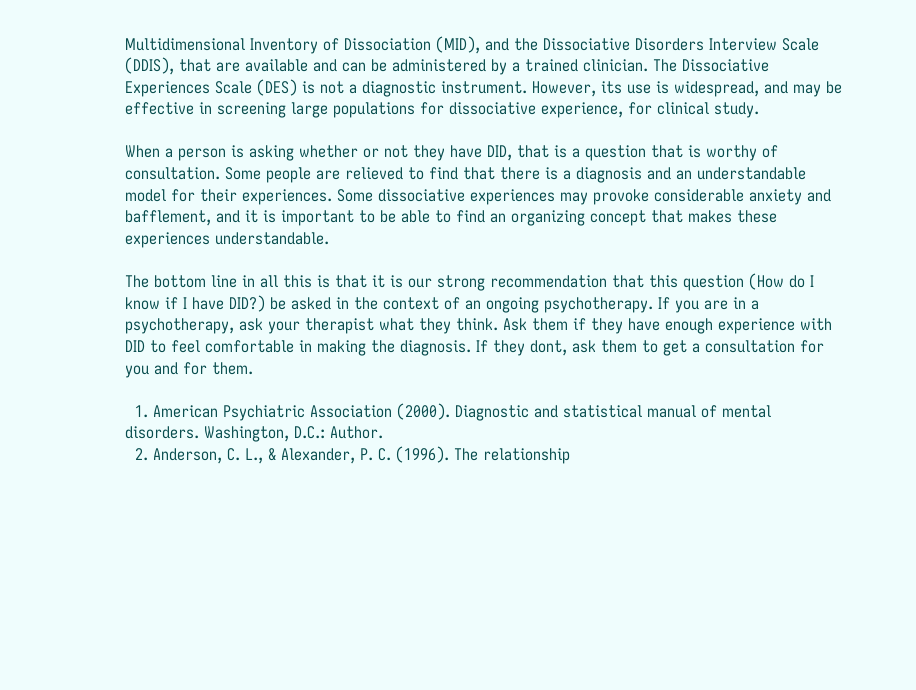Multidimensional Inventory of Dissociation (MID), and the Dissociative Disorders Interview Scale (DDIS), that are available and can be administered by a trained clinician. The Dissociative Experiences Scale (DES) is not a diagnostic instrument. However, its use is widespread, and may be effective in screening large populations for dissociative experience, for clinical study.

When a person is asking whether or not they have DID, that is a question that is worthy of consultation. Some people are relieved to find that there is a diagnosis and an understandable model for their experiences. Some dissociative experiences may provoke considerable anxiety and bafflement, and it is important to be able to find an organizing concept that makes these experiences understandable.

The bottom line in all this is that it is our strong recommendation that this question (How do I know if I have DID?) be asked in the context of an ongoing psychotherapy. If you are in a psychotherapy, ask your therapist what they think. Ask them if they have enough experience with DID to feel comfortable in making the diagnosis. If they dont, ask them to get a consultation for you and for them.

  1. American Psychiatric Association (2000). Diagnostic and statistical manual of mental disorders. Washington, D.C.: Author.
  2. Anderson, C. L., & Alexander, P. C. (1996). The relationship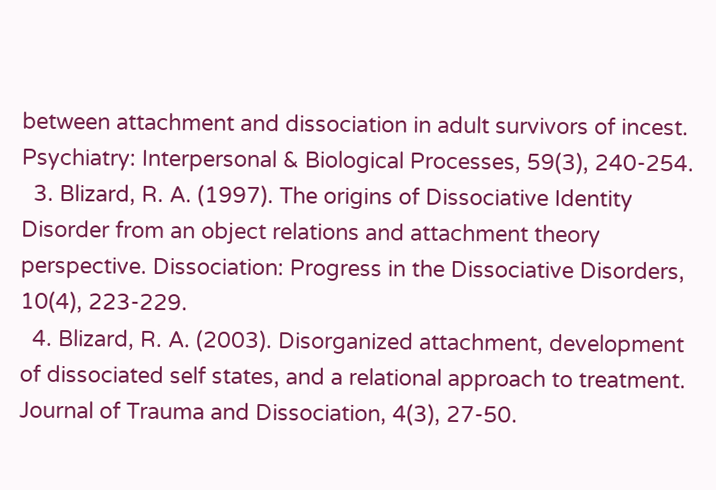between attachment and dissociation in adult survivors of incest. Psychiatry: Interpersonal & Biological Processes, 59(3), 240-254.
  3. Blizard, R. A. (1997). The origins of Dissociative Identity Disorder from an object relations and attachment theory perspective. Dissociation: Progress in the Dissociative Disorders, 10(4), 223-229.
  4. Blizard, R. A. (2003). Disorganized attachment, development of dissociated self states, and a relational approach to treatment. Journal of Trauma and Dissociation, 4(3), 27-50.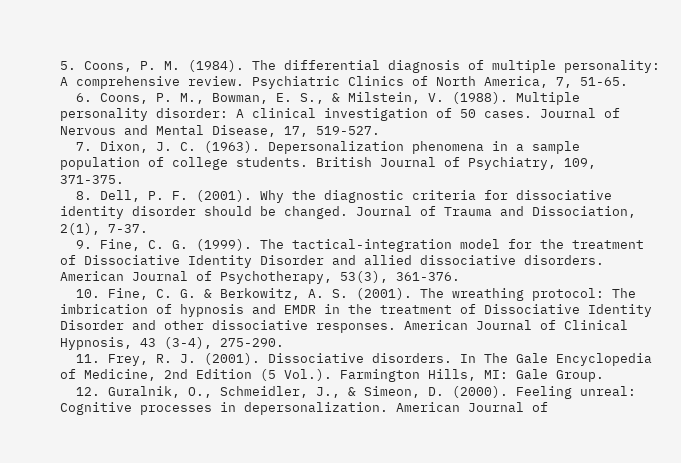5. Coons, P. M. (1984). The differential diagnosis of multiple personality: A comprehensive review. Psychiatric Clinics of North America, 7, 51-65.
  6. Coons, P. M., Bowman, E. S., & Milstein, V. (1988). Multiple personality disorder: A clinical investigation of 50 cases. Journal of Nervous and Mental Disease, 17, 519-527.
  7. Dixon, J. C. (1963). Depersonalization phenomena in a sample population of college students. British Journal of Psychiatry, 109, 371-375.
  8. Dell, P. F. (2001). Why the diagnostic criteria for dissociative identity disorder should be changed. Journal of Trauma and Dissociation, 2(1), 7-37.
  9. Fine, C. G. (1999). The tactical-integration model for the treatment of Dissociative Identity Disorder and allied dissociative disorders. American Journal of Psychotherapy, 53(3), 361-376.
  10. Fine, C. G. & Berkowitz, A. S. (2001). The wreathing protocol: The imbrication of hypnosis and EMDR in the treatment of Dissociative Identity Disorder and other dissociative responses. American Journal of Clinical Hypnosis, 43 (3-4), 275-290.
  11. Frey, R. J. (2001). Dissociative disorders. In The Gale Encyclopedia of Medicine, 2nd Edition (5 Vol.). Farmington Hills, MI: Gale Group.
  12. Guralnik, O., Schmeidler, J., & Simeon, D. (2000). Feeling unreal: Cognitive processes in depersonalization. American Journal of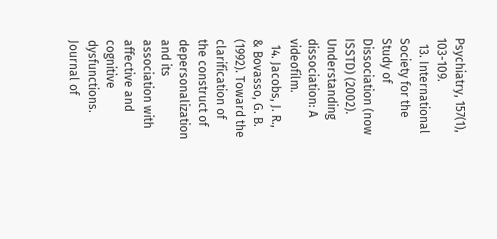Psychiatry, 157(1), 103-109.
  13. International Society for the Study of Dissociation (now ISSTD) (2002). Understanding dissociation: A videofilm.
  14. Jacobs, J. R., & Bovasso, G. B. (1992). Toward the clarification of the construct of depersonalization and its association with affective and cognitive dysfunctions. Journal of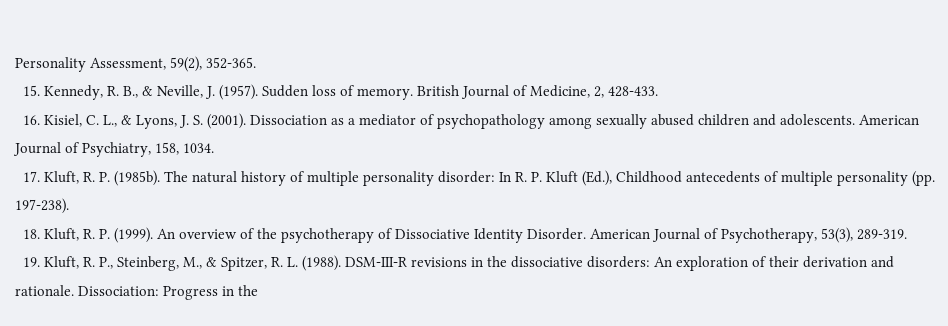Personality Assessment, 59(2), 352-365.
  15. Kennedy, R. B., & Neville, J. (1957). Sudden loss of memory. British Journal of Medicine, 2, 428-433.
  16. Kisiel, C. L., & Lyons, J. S. (2001). Dissociation as a mediator of psychopathology among sexually abused children and adolescents. American Journal of Psychiatry, 158, 1034.
  17. Kluft, R. P. (1985b). The natural history of multiple personality disorder: In R. P. Kluft (Ed.), Childhood antecedents of multiple personality (pp. 197-238).
  18. Kluft, R. P. (1999). An overview of the psychotherapy of Dissociative Identity Disorder. American Journal of Psychotherapy, 53(3), 289-319.
  19. Kluft, R. P., Steinberg, M., & Spitzer, R. L. (1988). DSM-III-R revisions in the dissociative disorders: An exploration of their derivation and rationale. Dissociation: Progress in the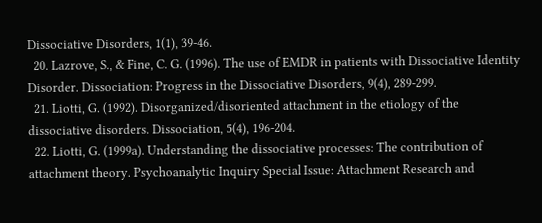Dissociative Disorders, 1(1), 39-46.
  20. Lazrove, S., & Fine, C. G. (1996). The use of EMDR in patients with Dissociative Identity Disorder. Dissociation: Progress in the Dissociative Disorders, 9(4), 289-299.
  21. Liotti, G. (1992). Disorganized/disoriented attachment in the etiology of the dissociative disorders. Dissociation, 5(4), 196-204.
  22. Liotti, G. (1999a). Understanding the dissociative processes: The contribution of attachment theory. Psychoanalytic Inquiry Special Issue: Attachment Research and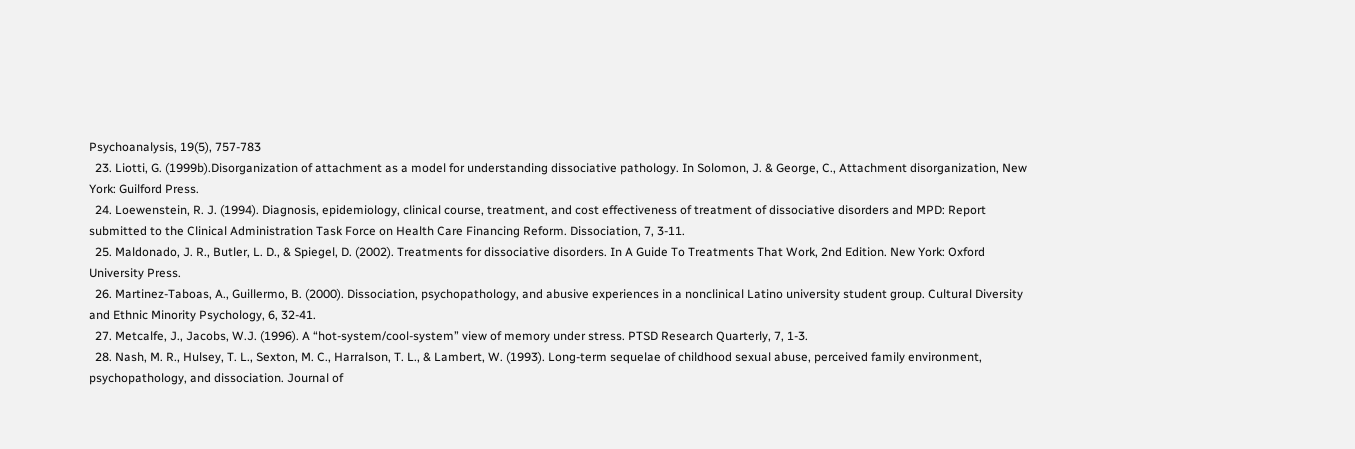Psychoanalysis, 19(5), 757-783
  23. Liotti, G. (1999b).Disorganization of attachment as a model for understanding dissociative pathology. In Solomon, J. & George, C., Attachment disorganization, New York: Guilford Press.
  24. Loewenstein, R. J. (1994). Diagnosis, epidemiology, clinical course, treatment, and cost effectiveness of treatment of dissociative disorders and MPD: Report submitted to the Clinical Administration Task Force on Health Care Financing Reform. Dissociation, 7, 3-11.
  25. Maldonado, J. R., Butler, L. D., & Spiegel, D. (2002). Treatments for dissociative disorders. In A Guide To Treatments That Work, 2nd Edition. New York: Oxford University Press.
  26. Martinez-Taboas, A., Guillermo, B. (2000). Dissociation, psychopathology, and abusive experiences in a nonclinical Latino university student group. Cultural Diversity and Ethnic Minority Psychology, 6, 32-41.
  27. Metcalfe, J., Jacobs, W.J. (1996). A “hot-system/cool-system” view of memory under stress. PTSD Research Quarterly, 7, 1-3.
  28. Nash, M. R., Hulsey, T. L., Sexton, M. C., Harralson, T. L., & Lambert, W. (1993). Long-term sequelae of childhood sexual abuse, perceived family environment, psychopathology, and dissociation. Journal of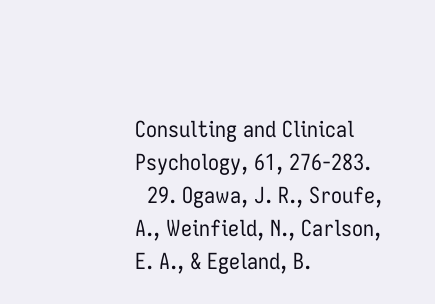Consulting and Clinical Psychology, 61, 276-283.
  29. Ogawa, J. R., Sroufe, A., Weinfield, N., Carlson, E. A., & Egeland, B.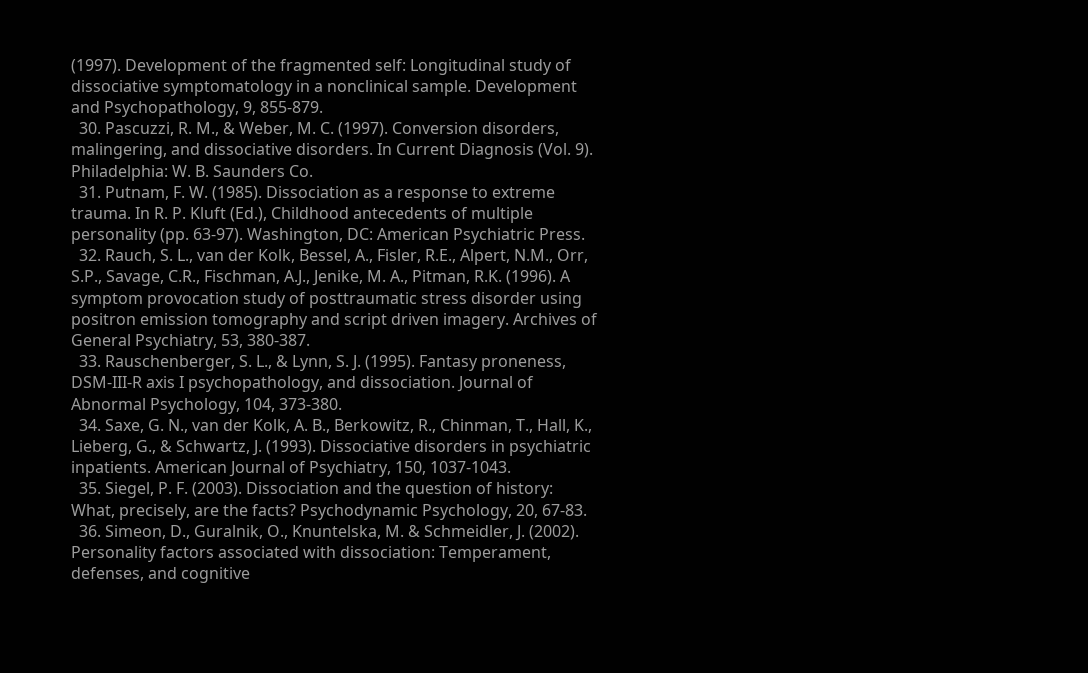(1997). Development of the fragmented self: Longitudinal study of dissociative symptomatology in a nonclinical sample. Development and Psychopathology, 9, 855-879.
  30. Pascuzzi, R. M., & Weber, M. C. (1997). Conversion disorders, malingering, and dissociative disorders. In Current Diagnosis (Vol. 9). Philadelphia: W. B. Saunders Co.
  31. Putnam, F. W. (1985). Dissociation as a response to extreme trauma. In R. P. Kluft (Ed.), Childhood antecedents of multiple personality (pp. 63-97). Washington, DC: American Psychiatric Press.
  32. Rauch, S. L., van der Kolk, Bessel, A., Fisler, R.E., Alpert, N.M., Orr, S.P., Savage, C.R., Fischman, A.J., Jenike, M. A., Pitman, R.K. (1996). A symptom provocation study of posttraumatic stress disorder using positron emission tomography and script driven imagery. Archives of General Psychiatry, 53, 380-387.
  33. Rauschenberger, S. L., & Lynn, S. J. (1995). Fantasy proneness, DSM-III-R axis I psychopathology, and dissociation. Journal of Abnormal Psychology, 104, 373-380.
  34. Saxe, G. N., van der Kolk, A. B., Berkowitz, R., Chinman, T., Hall, K., Lieberg, G., & Schwartz, J. (1993). Dissociative disorders in psychiatric inpatients. American Journal of Psychiatry, 150, 1037-1043.
  35. Siegel, P. F. (2003). Dissociation and the question of history: What, precisely, are the facts? Psychodynamic Psychology, 20, 67-83.
  36. Simeon, D., Guralnik, O., Knuntelska, M. & Schmeidler, J. (2002). Personality factors associated with dissociation: Temperament, defenses, and cognitive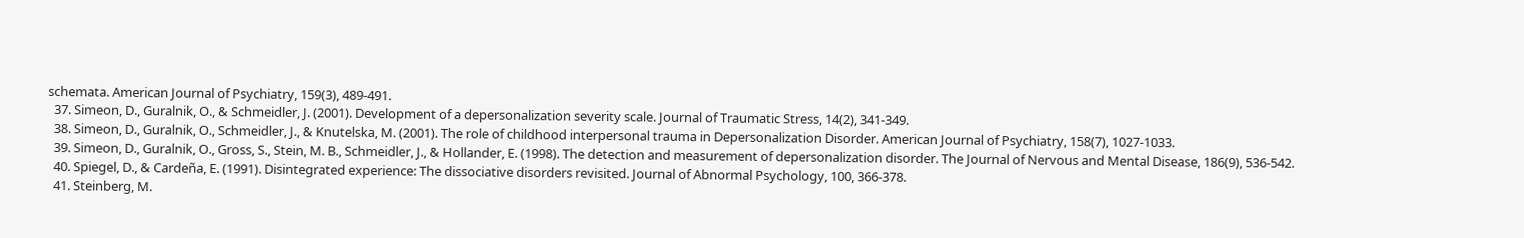schemata. American Journal of Psychiatry, 159(3), 489-491.
  37. Simeon, D., Guralnik, O., & Schmeidler, J. (2001). Development of a depersonalization severity scale. Journal of Traumatic Stress, 14(2), 341-349.
  38. Simeon, D., Guralnik, O., Schmeidler, J., & Knutelska, M. (2001). The role of childhood interpersonal trauma in Depersonalization Disorder. American Journal of Psychiatry, 158(7), 1027-1033.
  39. Simeon, D., Guralnik, O., Gross, S., Stein, M. B., Schmeidler, J., & Hollander, E. (1998). The detection and measurement of depersonalization disorder. The Journal of Nervous and Mental Disease, 186(9), 536-542.
  40. Spiegel, D., & Cardeña, E. (1991). Disintegrated experience: The dissociative disorders revisited. Journal of Abnormal Psychology, 100, 366-378.
  41. Steinberg, M.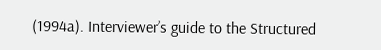(1994a). Interviewer’s guide to the Structured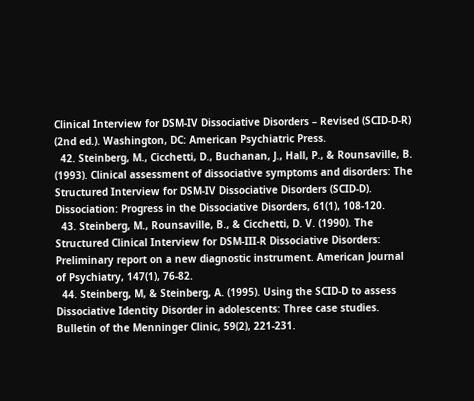Clinical Interview for DSM-IV Dissociative Disorders – Revised (SCID-D-R) (2nd ed.). Washington, DC: American Psychiatric Press.
  42. Steinberg, M., Cicchetti, D., Buchanan, J., Hall, P., & Rounsaville, B. (1993). Clinical assessment of dissociative symptoms and disorders: The Structured Interview for DSM-IV Dissociative Disorders (SCID-D). Dissociation: Progress in the Dissociative Disorders, 61(1), 108-120.
  43. Steinberg, M., Rounsaville, B., & Cicchetti, D. V. (1990). The Structured Clinical Interview for DSM-III-R Dissociative Disorders: Preliminary report on a new diagnostic instrument. American Journal of Psychiatry, 147(1), 76-82.
  44. Steinberg, M, & Steinberg, A. (1995). Using the SCID-D to assess Dissociative Identity Disorder in adolescents: Three case studies. Bulletin of the Menninger Clinic, 59(2), 221-231.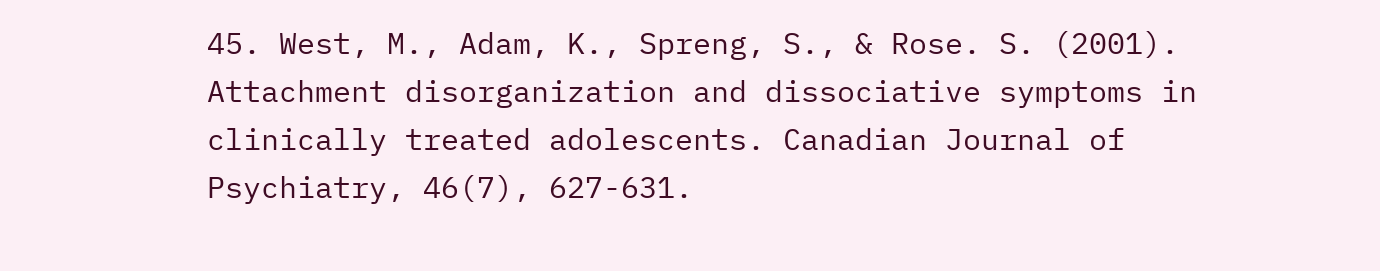45. West, M., Adam, K., Spreng, S., & Rose. S. (2001). Attachment disorganization and dissociative symptoms in clinically treated adolescents. Canadian Journal of Psychiatry, 46(7), 627-631.